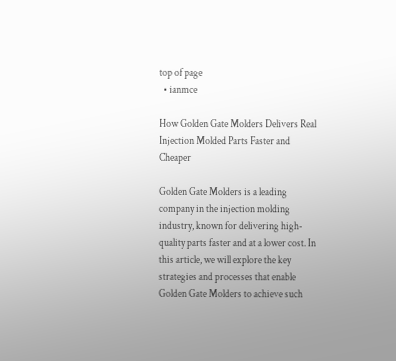top of page
  • ianmce

How Golden Gate Molders Delivers Real Injection Molded Parts Faster and Cheaper

Golden Gate Molders is a leading company in the injection molding industry, known for delivering high-quality parts faster and at a lower cost. In this article, we will explore the key strategies and processes that enable Golden Gate Molders to achieve such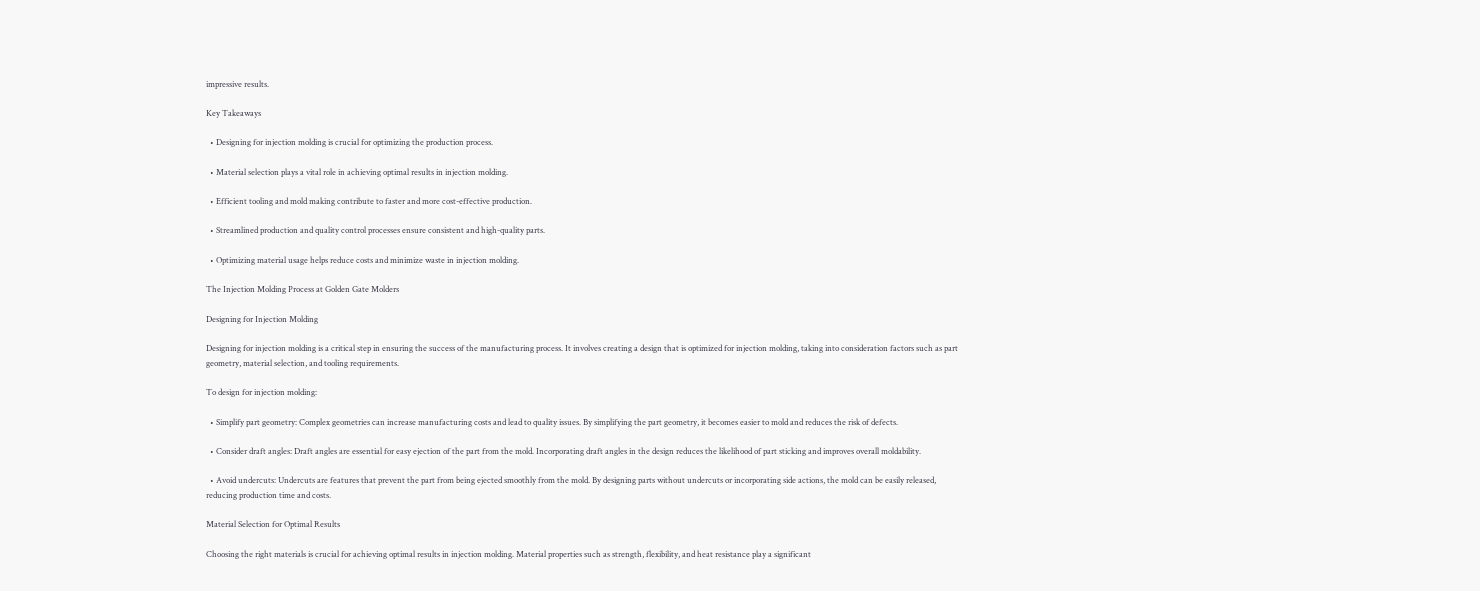impressive results.

Key Takeaways

  • Designing for injection molding is crucial for optimizing the production process.

  • Material selection plays a vital role in achieving optimal results in injection molding.

  • Efficient tooling and mold making contribute to faster and more cost-effective production.

  • Streamlined production and quality control processes ensure consistent and high-quality parts.

  • Optimizing material usage helps reduce costs and minimize waste in injection molding.

The Injection Molding Process at Golden Gate Molders

Designing for Injection Molding

Designing for injection molding is a critical step in ensuring the success of the manufacturing process. It involves creating a design that is optimized for injection molding, taking into consideration factors such as part geometry, material selection, and tooling requirements.

To design for injection molding:

  • Simplify part geometry: Complex geometries can increase manufacturing costs and lead to quality issues. By simplifying the part geometry, it becomes easier to mold and reduces the risk of defects.

  • Consider draft angles: Draft angles are essential for easy ejection of the part from the mold. Incorporating draft angles in the design reduces the likelihood of part sticking and improves overall moldability.

  • Avoid undercuts: Undercuts are features that prevent the part from being ejected smoothly from the mold. By designing parts without undercuts or incorporating side actions, the mold can be easily released, reducing production time and costs.

Material Selection for Optimal Results

Choosing the right materials is crucial for achieving optimal results in injection molding. Material properties such as strength, flexibility, and heat resistance play a significant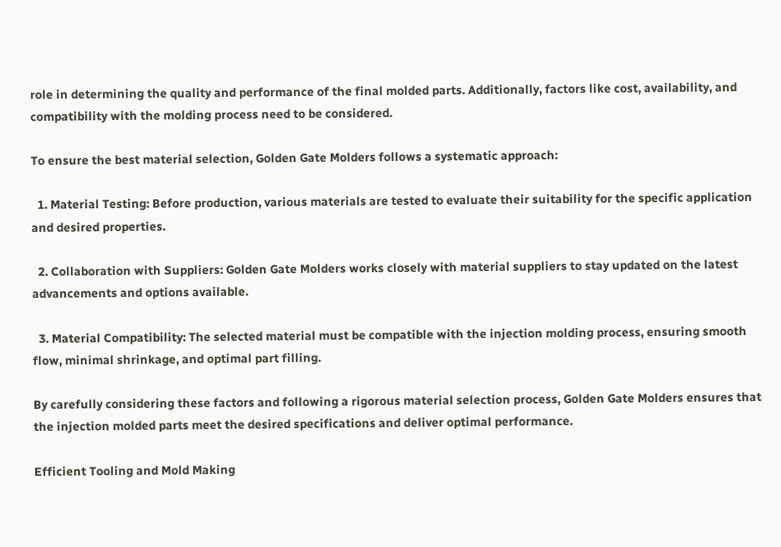role in determining the quality and performance of the final molded parts. Additionally, factors like cost, availability, and compatibility with the molding process need to be considered.

To ensure the best material selection, Golden Gate Molders follows a systematic approach:

  1. Material Testing: Before production, various materials are tested to evaluate their suitability for the specific application and desired properties.

  2. Collaboration with Suppliers: Golden Gate Molders works closely with material suppliers to stay updated on the latest advancements and options available.

  3. Material Compatibility: The selected material must be compatible with the injection molding process, ensuring smooth flow, minimal shrinkage, and optimal part filling.

By carefully considering these factors and following a rigorous material selection process, Golden Gate Molders ensures that the injection molded parts meet the desired specifications and deliver optimal performance.

Efficient Tooling and Mold Making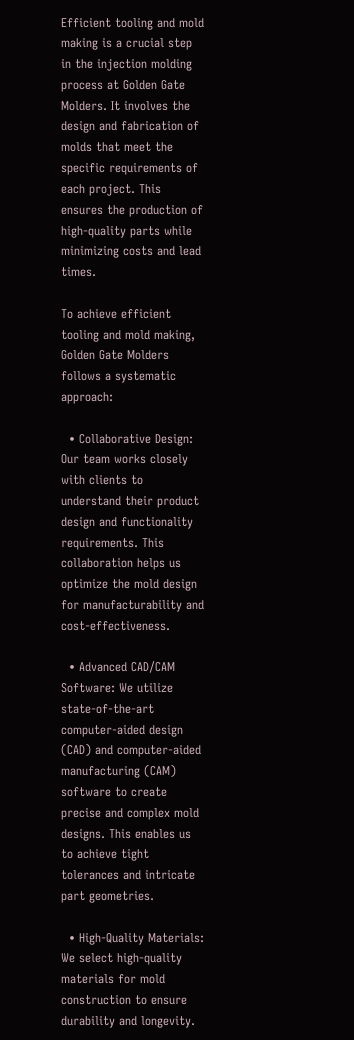Efficient tooling and mold making is a crucial step in the injection molding process at Golden Gate Molders. It involves the design and fabrication of molds that meet the specific requirements of each project. This ensures the production of high-quality parts while minimizing costs and lead times.

To achieve efficient tooling and mold making, Golden Gate Molders follows a systematic approach:

  • Collaborative Design: Our team works closely with clients to understand their product design and functionality requirements. This collaboration helps us optimize the mold design for manufacturability and cost-effectiveness.

  • Advanced CAD/CAM Software: We utilize state-of-the-art computer-aided design (CAD) and computer-aided manufacturing (CAM) software to create precise and complex mold designs. This enables us to achieve tight tolerances and intricate part geometries.

  • High-Quality Materials: We select high-quality materials for mold construction to ensure durability and longevity.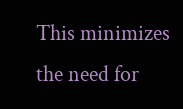This minimizes the need for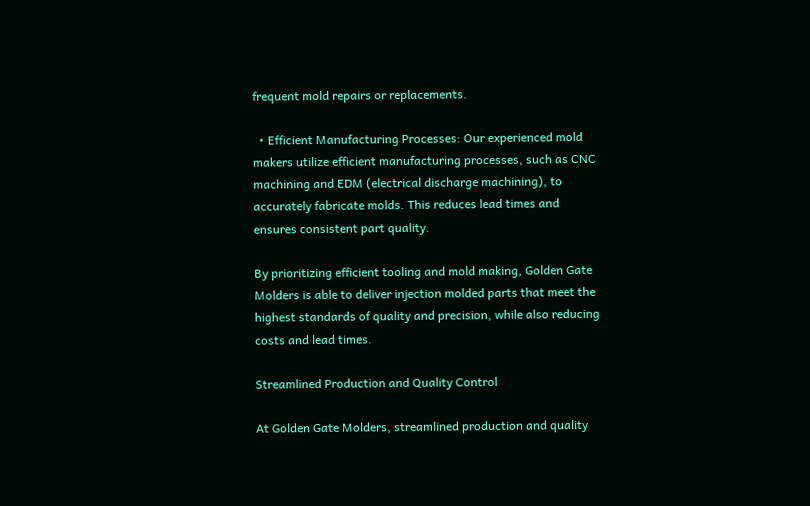frequent mold repairs or replacements.

  • Efficient Manufacturing Processes: Our experienced mold makers utilize efficient manufacturing processes, such as CNC machining and EDM (electrical discharge machining), to accurately fabricate molds. This reduces lead times and ensures consistent part quality.

By prioritizing efficient tooling and mold making, Golden Gate Molders is able to deliver injection molded parts that meet the highest standards of quality and precision, while also reducing costs and lead times.

Streamlined Production and Quality Control

At Golden Gate Molders, streamlined production and quality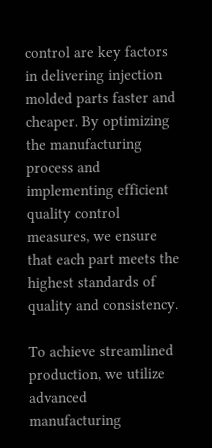control are key factors in delivering injection molded parts faster and cheaper. By optimizing the manufacturing process and implementing efficient quality control measures, we ensure that each part meets the highest standards of quality and consistency.

To achieve streamlined production, we utilize advanced manufacturing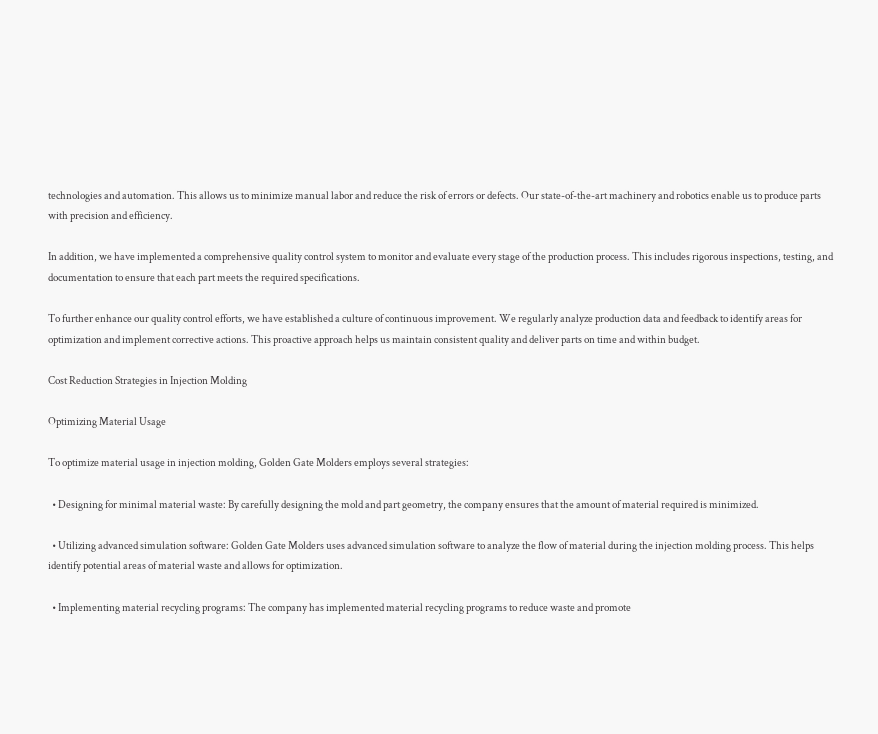technologies and automation. This allows us to minimize manual labor and reduce the risk of errors or defects. Our state-of-the-art machinery and robotics enable us to produce parts with precision and efficiency.

In addition, we have implemented a comprehensive quality control system to monitor and evaluate every stage of the production process. This includes rigorous inspections, testing, and documentation to ensure that each part meets the required specifications.

To further enhance our quality control efforts, we have established a culture of continuous improvement. We regularly analyze production data and feedback to identify areas for optimization and implement corrective actions. This proactive approach helps us maintain consistent quality and deliver parts on time and within budget.

Cost Reduction Strategies in Injection Molding

Optimizing Material Usage

To optimize material usage in injection molding, Golden Gate Molders employs several strategies:

  • Designing for minimal material waste: By carefully designing the mold and part geometry, the company ensures that the amount of material required is minimized.

  • Utilizing advanced simulation software: Golden Gate Molders uses advanced simulation software to analyze the flow of material during the injection molding process. This helps identify potential areas of material waste and allows for optimization.

  • Implementing material recycling programs: The company has implemented material recycling programs to reduce waste and promote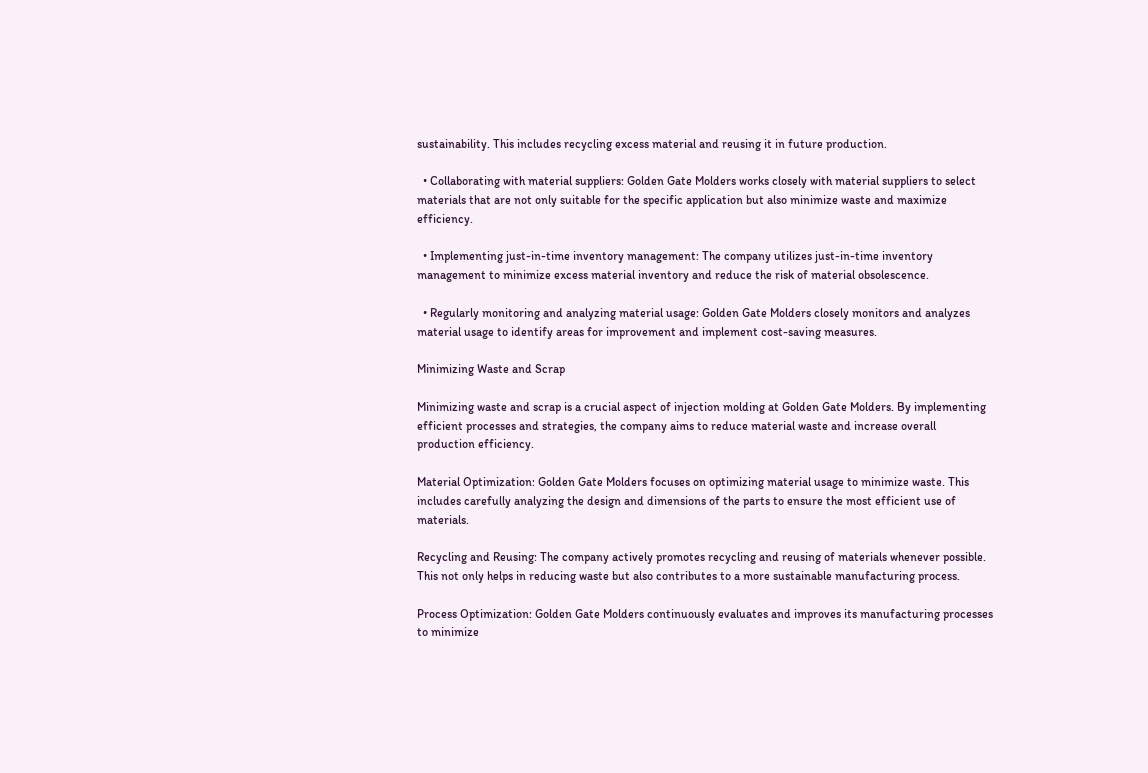sustainability. This includes recycling excess material and reusing it in future production.

  • Collaborating with material suppliers: Golden Gate Molders works closely with material suppliers to select materials that are not only suitable for the specific application but also minimize waste and maximize efficiency.

  • Implementing just-in-time inventory management: The company utilizes just-in-time inventory management to minimize excess material inventory and reduce the risk of material obsolescence.

  • Regularly monitoring and analyzing material usage: Golden Gate Molders closely monitors and analyzes material usage to identify areas for improvement and implement cost-saving measures.

Minimizing Waste and Scrap

Minimizing waste and scrap is a crucial aspect of injection molding at Golden Gate Molders. By implementing efficient processes and strategies, the company aims to reduce material waste and increase overall production efficiency.

Material Optimization: Golden Gate Molders focuses on optimizing material usage to minimize waste. This includes carefully analyzing the design and dimensions of the parts to ensure the most efficient use of materials.

Recycling and Reusing: The company actively promotes recycling and reusing of materials whenever possible. This not only helps in reducing waste but also contributes to a more sustainable manufacturing process.

Process Optimization: Golden Gate Molders continuously evaluates and improves its manufacturing processes to minimize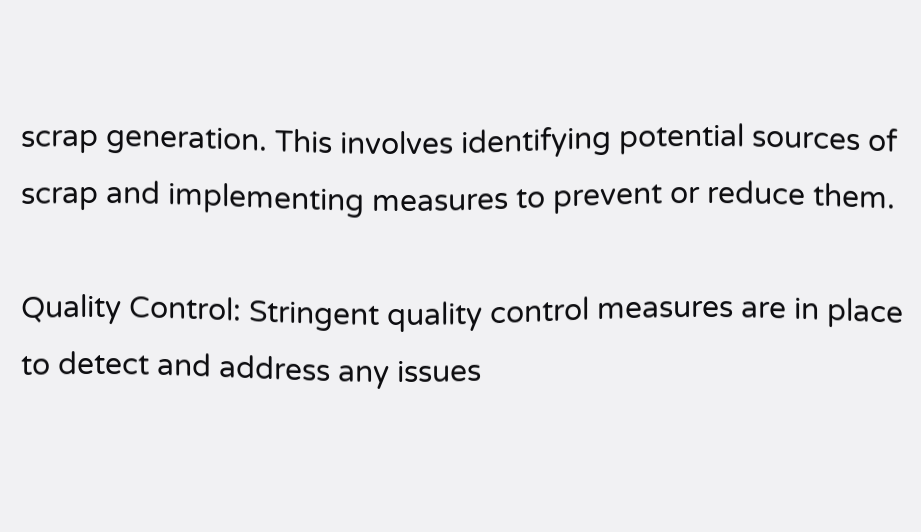scrap generation. This involves identifying potential sources of scrap and implementing measures to prevent or reduce them.

Quality Control: Stringent quality control measures are in place to detect and address any issues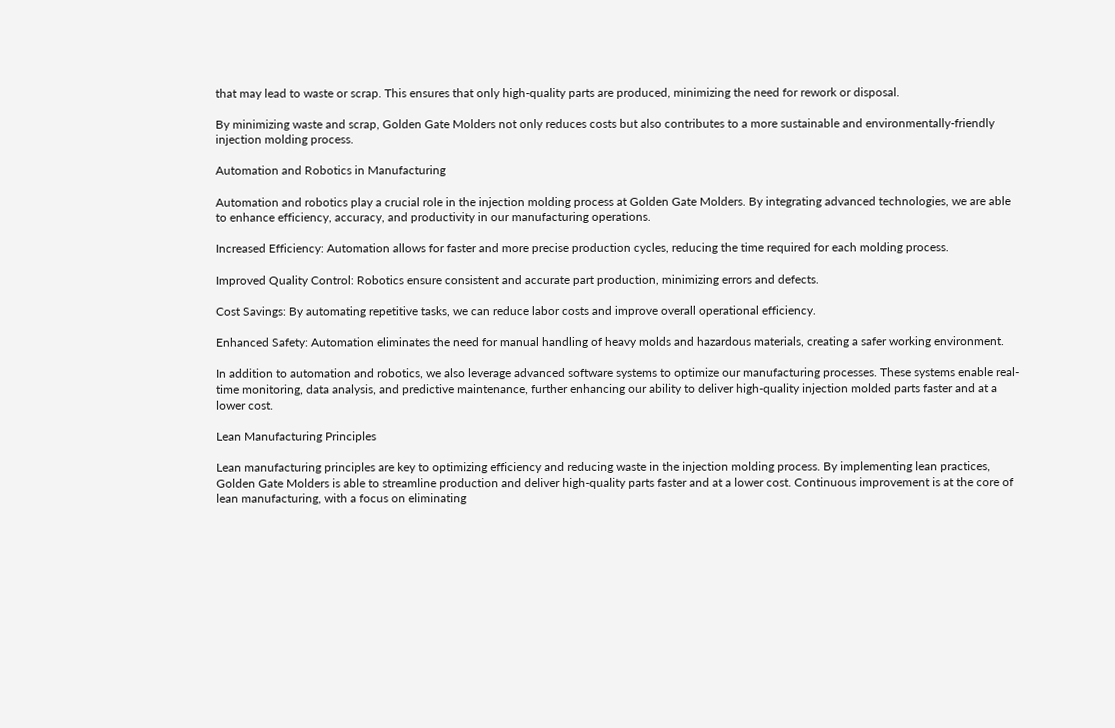that may lead to waste or scrap. This ensures that only high-quality parts are produced, minimizing the need for rework or disposal.

By minimizing waste and scrap, Golden Gate Molders not only reduces costs but also contributes to a more sustainable and environmentally-friendly injection molding process.

Automation and Robotics in Manufacturing

Automation and robotics play a crucial role in the injection molding process at Golden Gate Molders. By integrating advanced technologies, we are able to enhance efficiency, accuracy, and productivity in our manufacturing operations.

Increased Efficiency: Automation allows for faster and more precise production cycles, reducing the time required for each molding process.

Improved Quality Control: Robotics ensure consistent and accurate part production, minimizing errors and defects.

Cost Savings: By automating repetitive tasks, we can reduce labor costs and improve overall operational efficiency.

Enhanced Safety: Automation eliminates the need for manual handling of heavy molds and hazardous materials, creating a safer working environment.

In addition to automation and robotics, we also leverage advanced software systems to optimize our manufacturing processes. These systems enable real-time monitoring, data analysis, and predictive maintenance, further enhancing our ability to deliver high-quality injection molded parts faster and at a lower cost.

Lean Manufacturing Principles

Lean manufacturing principles are key to optimizing efficiency and reducing waste in the injection molding process. By implementing lean practices, Golden Gate Molders is able to streamline production and deliver high-quality parts faster and at a lower cost. Continuous improvement is at the core of lean manufacturing, with a focus on eliminating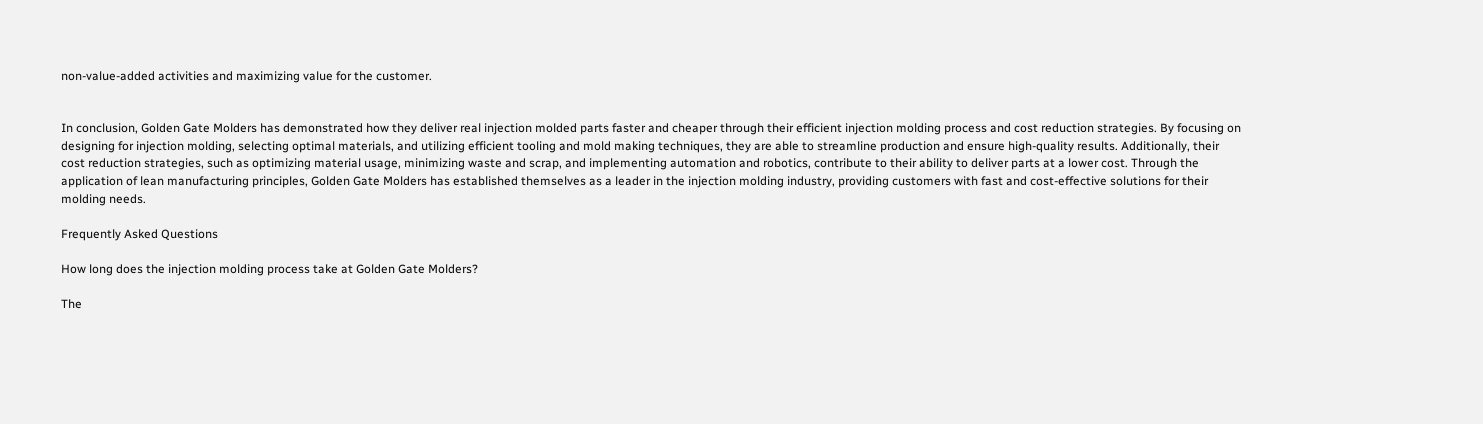non-value-added activities and maximizing value for the customer.


In conclusion, Golden Gate Molders has demonstrated how they deliver real injection molded parts faster and cheaper through their efficient injection molding process and cost reduction strategies. By focusing on designing for injection molding, selecting optimal materials, and utilizing efficient tooling and mold making techniques, they are able to streamline production and ensure high-quality results. Additionally, their cost reduction strategies, such as optimizing material usage, minimizing waste and scrap, and implementing automation and robotics, contribute to their ability to deliver parts at a lower cost. Through the application of lean manufacturing principles, Golden Gate Molders has established themselves as a leader in the injection molding industry, providing customers with fast and cost-effective solutions for their molding needs.

Frequently Asked Questions

How long does the injection molding process take at Golden Gate Molders?

The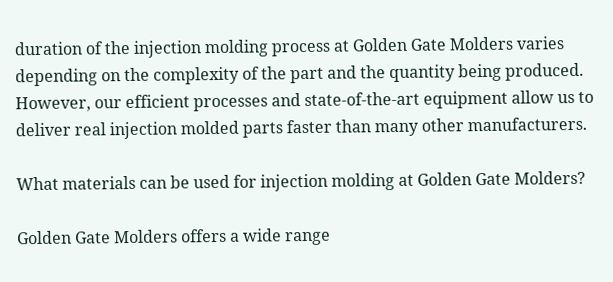duration of the injection molding process at Golden Gate Molders varies depending on the complexity of the part and the quantity being produced. However, our efficient processes and state-of-the-art equipment allow us to deliver real injection molded parts faster than many other manufacturers.

What materials can be used for injection molding at Golden Gate Molders?

Golden Gate Molders offers a wide range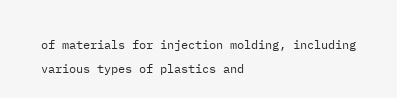of materials for injection molding, including various types of plastics and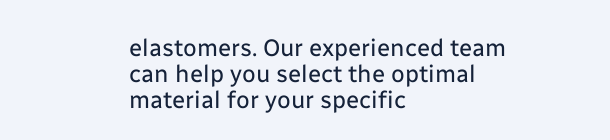elastomers. Our experienced team can help you select the optimal material for your specific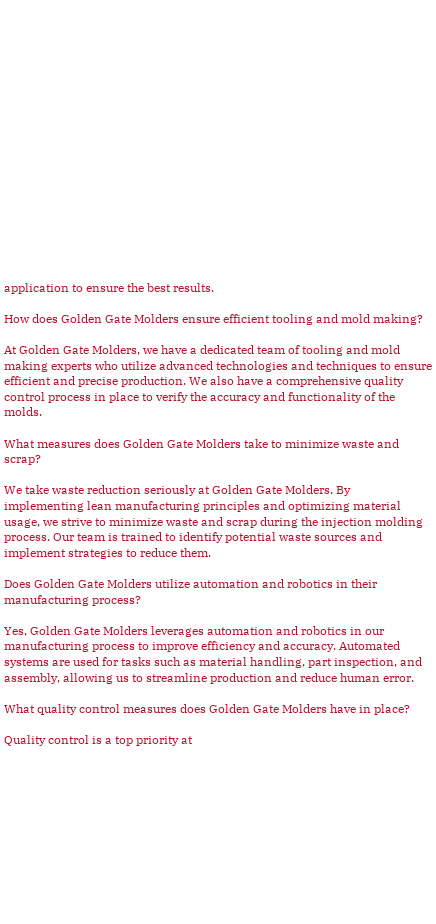application to ensure the best results.

How does Golden Gate Molders ensure efficient tooling and mold making?

At Golden Gate Molders, we have a dedicated team of tooling and mold making experts who utilize advanced technologies and techniques to ensure efficient and precise production. We also have a comprehensive quality control process in place to verify the accuracy and functionality of the molds.

What measures does Golden Gate Molders take to minimize waste and scrap?

We take waste reduction seriously at Golden Gate Molders. By implementing lean manufacturing principles and optimizing material usage, we strive to minimize waste and scrap during the injection molding process. Our team is trained to identify potential waste sources and implement strategies to reduce them.

Does Golden Gate Molders utilize automation and robotics in their manufacturing process?

Yes, Golden Gate Molders leverages automation and robotics in our manufacturing process to improve efficiency and accuracy. Automated systems are used for tasks such as material handling, part inspection, and assembly, allowing us to streamline production and reduce human error.

What quality control measures does Golden Gate Molders have in place?

Quality control is a top priority at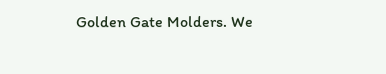Golden Gate Molders. We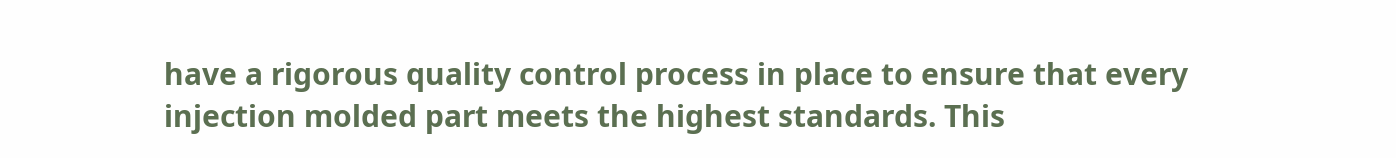have a rigorous quality control process in place to ensure that every injection molded part meets the highest standards. This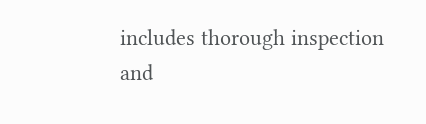includes thorough inspection and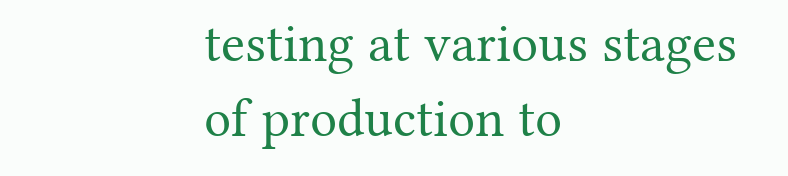testing at various stages of production to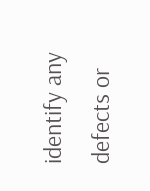identify any defects or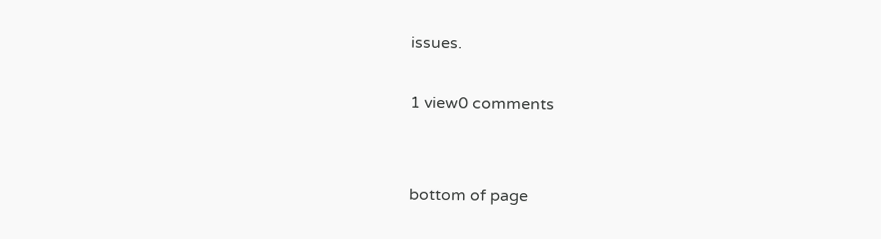issues.

1 view0 comments


bottom of page